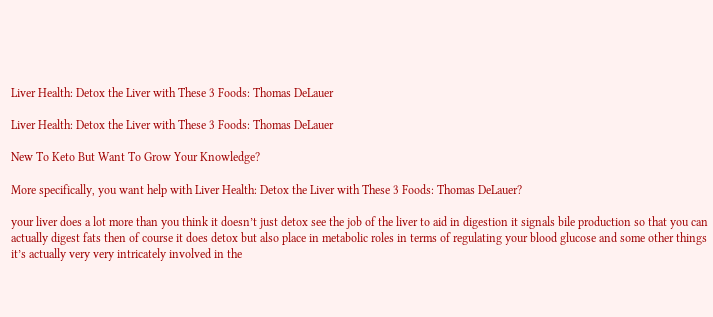Liver Health: Detox the Liver with These 3 Foods: Thomas DeLauer

Liver Health: Detox the Liver with These 3 Foods: Thomas DeLauer

New To Keto But Want To Grow Your Knowledge?

More specifically, you want help with Liver Health: Detox the Liver with These 3 Foods: Thomas DeLauer?

your liver does a lot more than you think it doesn’t just detox see the job of the liver to aid in digestion it signals bile production so that you can actually digest fats then of course it does detox but also place in metabolic roles in terms of regulating your blood glucose and some other things it’s actually very very intricately involved in the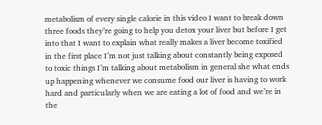metabolism of every single calorie in this video I want to break down three foods they’re going to help you detox your liver but before I get into that I want to explain what really makes a liver become toxified in the first place I’m not just talking about constantly being exposed to toxic things I’m talking about metabolism in general she what ends up happening whenever we consume food our liver is having to work hard and particularly when we are eating a lot of food and we’re in the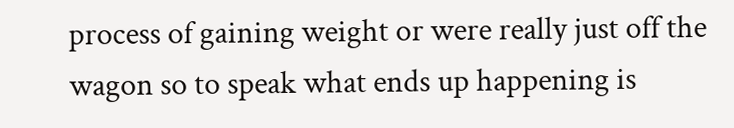process of gaining weight or were really just off the wagon so to speak what ends up happening is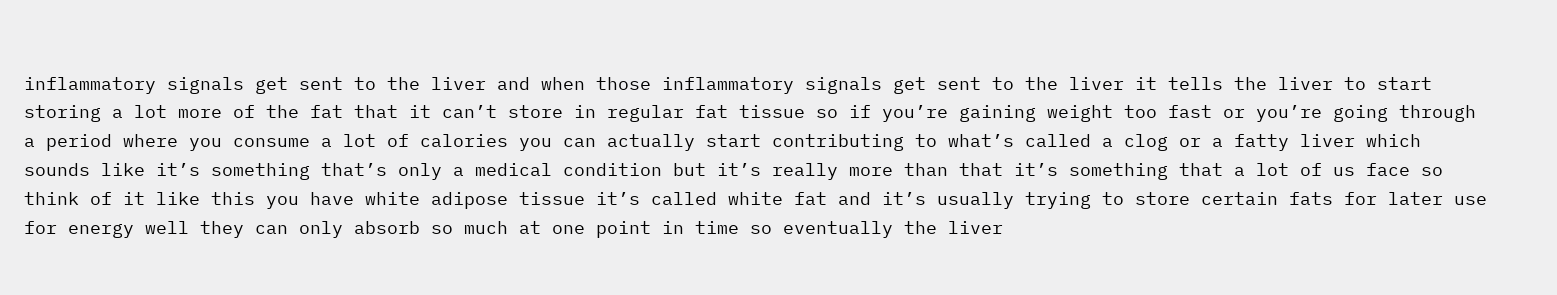inflammatory signals get sent to the liver and when those inflammatory signals get sent to the liver it tells the liver to start storing a lot more of the fat that it can’t store in regular fat tissue so if you’re gaining weight too fast or you’re going through a period where you consume a lot of calories you can actually start contributing to what’s called a clog or a fatty liver which sounds like it’s something that’s only a medical condition but it’s really more than that it’s something that a lot of us face so think of it like this you have white adipose tissue it’s called white fat and it’s usually trying to store certain fats for later use for energy well they can only absorb so much at one point in time so eventually the liver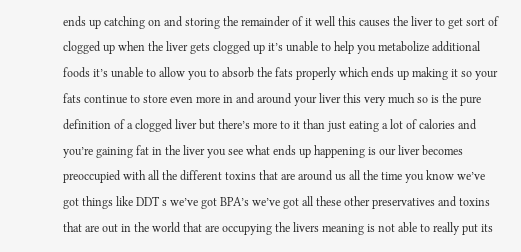ends up catching on and storing the remainder of it well this causes the liver to get sort of clogged up when the liver gets clogged up it’s unable to help you metabolize additional foods it’s unable to allow you to absorb the fats properly which ends up making it so your fats continue to store even more in and around your liver this very much so is the pure definition of a clogged liver but there’s more to it than just eating a lot of calories and you’re gaining fat in the liver you see what ends up happening is our liver becomes preoccupied with all the different toxins that are around us all the time you know we’ve got things like DDT s we’ve got BPA’s we’ve got all these other preservatives and toxins that are out in the world that are occupying the livers meaning is not able to really put its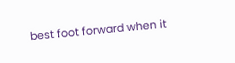best foot forward when it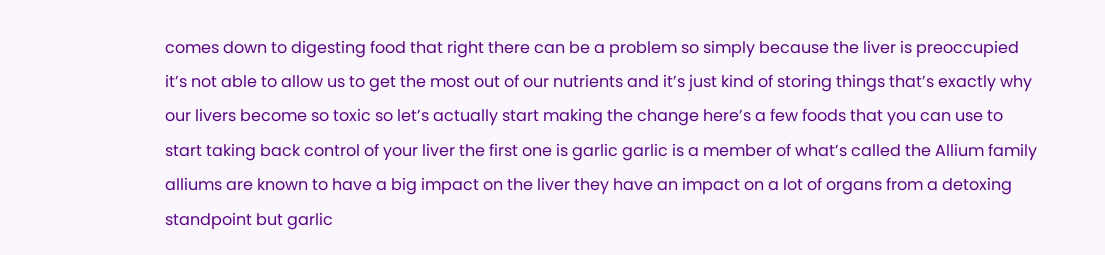comes down to digesting food that right there can be a problem so simply because the liver is preoccupied it’s not able to allow us to get the most out of our nutrients and it’s just kind of storing things that’s exactly why our livers become so toxic so let’s actually start making the change here’s a few foods that you can use to start taking back control of your liver the first one is garlic garlic is a member of what’s called the Allium family alliums are known to have a big impact on the liver they have an impact on a lot of organs from a detoxing standpoint but garlic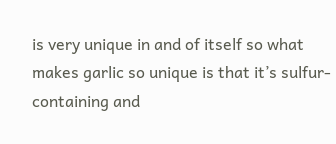is very unique in and of itself so what makes garlic so unique is that it’s sulfur-containing and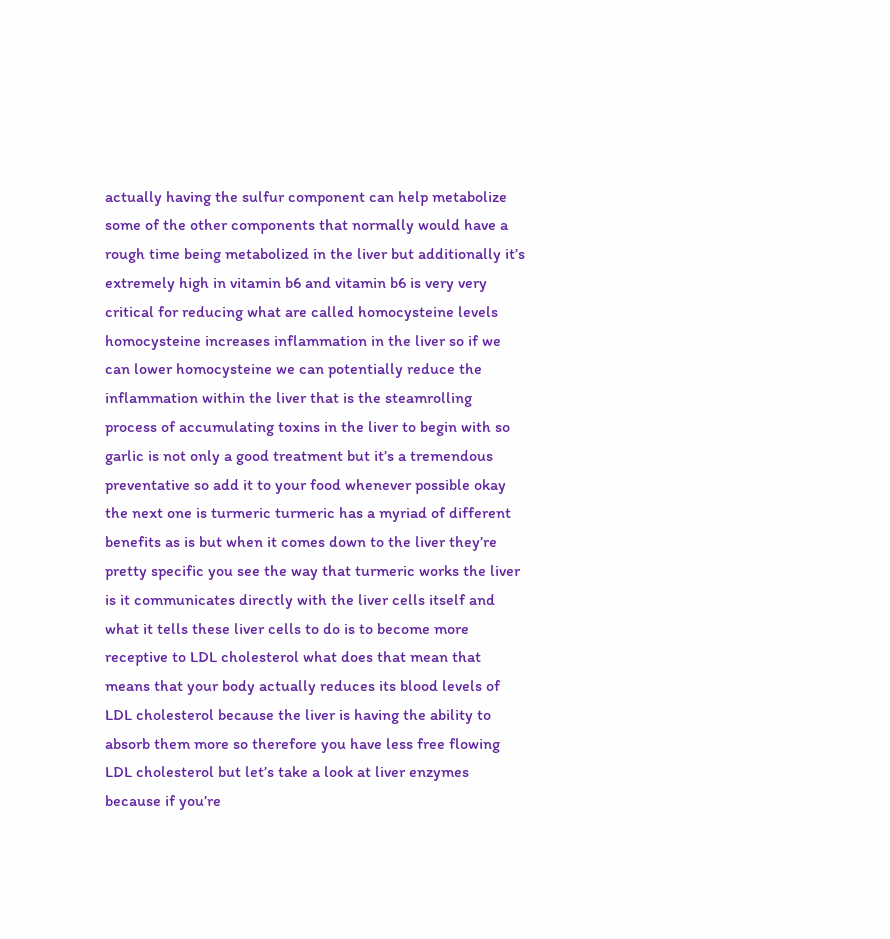actually having the sulfur component can help metabolize some of the other components that normally would have a rough time being metabolized in the liver but additionally it’s extremely high in vitamin b6 and vitamin b6 is very very critical for reducing what are called homocysteine levels homocysteine increases inflammation in the liver so if we can lower homocysteine we can potentially reduce the inflammation within the liver that is the steamrolling process of accumulating toxins in the liver to begin with so garlic is not only a good treatment but it’s a tremendous preventative so add it to your food whenever possible okay the next one is turmeric turmeric has a myriad of different benefits as is but when it comes down to the liver they’re pretty specific you see the way that turmeric works the liver is it communicates directly with the liver cells itself and what it tells these liver cells to do is to become more receptive to LDL cholesterol what does that mean that means that your body actually reduces its blood levels of LDL cholesterol because the liver is having the ability to absorb them more so therefore you have less free flowing LDL cholesterol but let’s take a look at liver enzymes because if you’re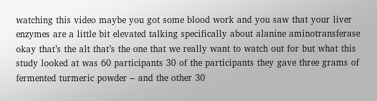watching this video maybe you got some blood work and you saw that your liver enzymes are a little bit elevated talking specifically about alanine aminotransferase okay that’s the alt that’s the one that we really want to watch out for but what this study looked at was 60 participants 30 of the participants they gave three grams of fermented turmeric powder – and the other 30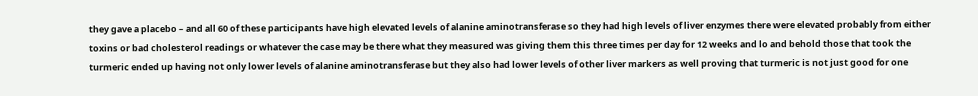they gave a placebo – and all 60 of these participants have high elevated levels of alanine aminotransferase so they had high levels of liver enzymes there were elevated probably from either toxins or bad cholesterol readings or whatever the case may be there what they measured was giving them this three times per day for 12 weeks and lo and behold those that took the turmeric ended up having not only lower levels of alanine aminotransferase but they also had lower levels of other liver markers as well proving that turmeric is not just good for one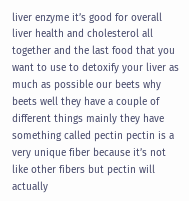liver enzyme it’s good for overall liver health and cholesterol all together and the last food that you want to use to detoxify your liver as much as possible our beets why beets well they have a couple of different things mainly they have something called pectin pectin is a very unique fiber because it’s not like other fibers but pectin will actually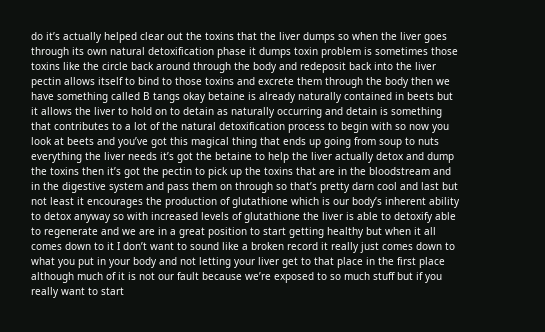do it’s actually helped clear out the toxins that the liver dumps so when the liver goes through its own natural detoxification phase it dumps toxin problem is sometimes those toxins like the circle back around through the body and redeposit back into the liver pectin allows itself to bind to those toxins and excrete them through the body then we have something called B tangs okay betaine is already naturally contained in beets but it allows the liver to hold on to detain as naturally occurring and detain is something that contributes to a lot of the natural detoxification process to begin with so now you look at beets and you’ve got this magical thing that ends up going from soup to nuts everything the liver needs it’s got the betaine to help the liver actually detox and dump the toxins then it’s got the pectin to pick up the toxins that are in the bloodstream and in the digestive system and pass them on through so that’s pretty darn cool and last but not least it encourages the production of glutathione which is our body’s inherent ability to detox anyway so with increased levels of glutathione the liver is able to detoxify able to regenerate and we are in a great position to start getting healthy but when it all comes down to it I don’t want to sound like a broken record it really just comes down to what you put in your body and not letting your liver get to that place in the first place although much of it is not our fault because we’re exposed to so much stuff but if you really want to start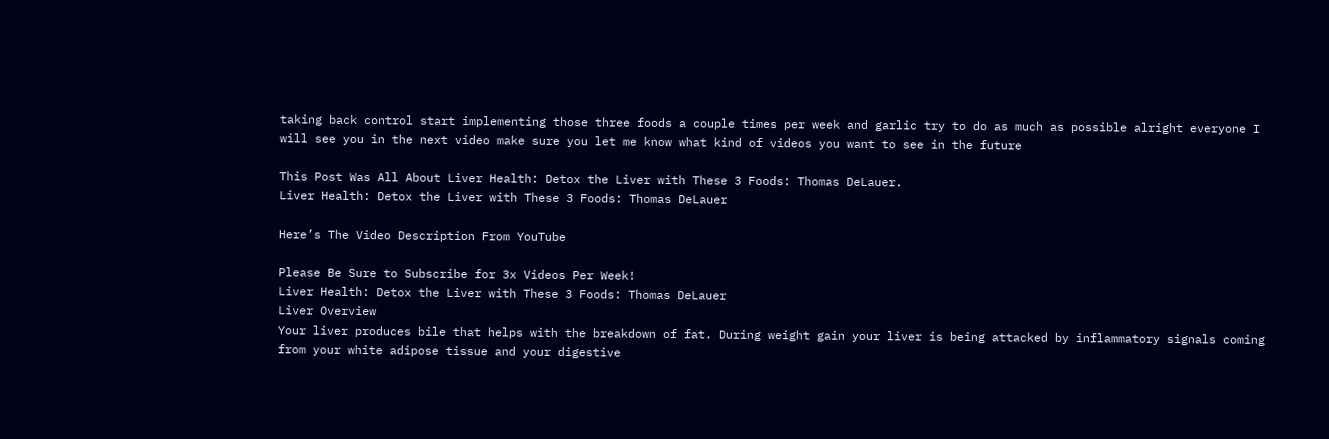taking back control start implementing those three foods a couple times per week and garlic try to do as much as possible alright everyone I will see you in the next video make sure you let me know what kind of videos you want to see in the future

This Post Was All About Liver Health: Detox the Liver with These 3 Foods: Thomas DeLauer.
Liver Health: Detox the Liver with These 3 Foods: Thomas DeLauer

Here’s The Video Description From YouTube

Please Be Sure to Subscribe for 3x Videos Per Week!
Liver Health: Detox the Liver with These 3 Foods: Thomas DeLauer
Liver Overview
Your liver produces bile that helps with the breakdown of fat. During weight gain your liver is being attacked by inflammatory signals coming from your white adipose tissue and your digestive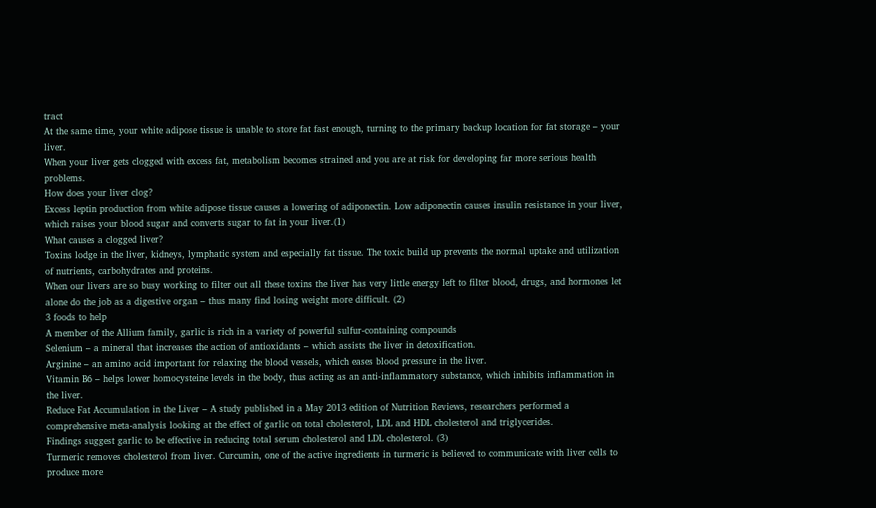tract
At the same time, your white adipose tissue is unable to store fat fast enough, turning to the primary backup location for fat storage – your liver.
When your liver gets clogged with excess fat, metabolism becomes strained and you are at risk for developing far more serious health problems.
How does your liver clog?
Excess leptin production from white adipose tissue causes a lowering of adiponectin. Low adiponectin causes insulin resistance in your liver, which raises your blood sugar and converts sugar to fat in your liver.(1)
What causes a clogged liver?
Toxins lodge in the liver, kidneys, lymphatic system and especially fat tissue. The toxic build up prevents the normal uptake and utilization of nutrients, carbohydrates and proteins.
When our livers are so busy working to filter out all these toxins the liver has very little energy left to filter blood, drugs, and hormones let alone do the job as a digestive organ – thus many find losing weight more difficult. (2)
3 foods to help
A member of the Allium family, garlic is rich in a variety of powerful sulfur-containing compounds
Selenium – a mineral that increases the action of antioxidants – which assists the liver in detoxification.
Arginine – an amino acid important for relaxing the blood vessels, which eases blood pressure in the liver.
Vitamin B6 – helps lower homocysteine levels in the body, thus acting as an anti-inflammatory substance, which inhibits inflammation in the liver.
Reduce Fat Accumulation in the Liver – A study published in a May 2013 edition of Nutrition Reviews, researchers performed a comprehensive meta-analysis looking at the effect of garlic on total cholesterol, LDL and HDL cholesterol and triglycerides.
Findings suggest garlic to be effective in reducing total serum cholesterol and LDL cholesterol. (3)
Turmeric removes cholesterol from liver. Curcumin, one of the active ingredients in turmeric is believed to communicate with liver cells to produce more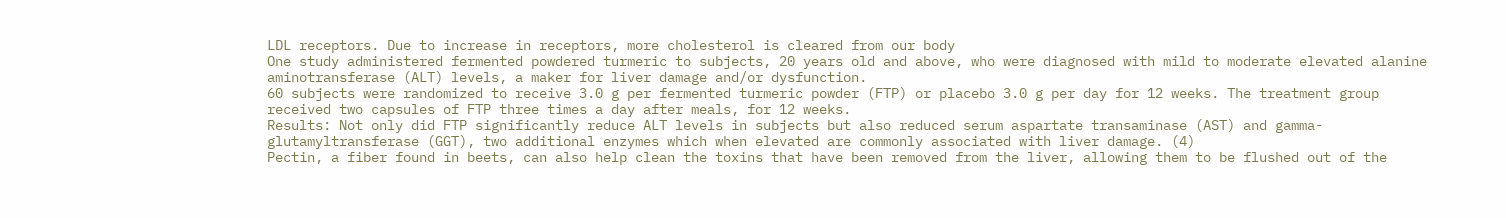LDL receptors. Due to increase in receptors, more cholesterol is cleared from our body
One study administered fermented powdered turmeric to subjects, 20 years old and above, who were diagnosed with mild to moderate elevated alanine aminotransferase (ALT) levels, a maker for liver damage and/or dysfunction.
60 subjects were randomized to receive 3.0 g per fermented turmeric powder (FTP) or placebo 3.0 g per day for 12 weeks. The treatment group received two capsules of FTP three times a day after meals, for 12 weeks.
Results: Not only did FTP significantly reduce ALT levels in subjects but also reduced serum aspartate transaminase (AST) and gamma-glutamyltransferase (GGT), two additional enzymes which when elevated are commonly associated with liver damage. (4)
Pectin, a fiber found in beets, can also help clean the toxins that have been removed from the liver, allowing them to be flushed out of the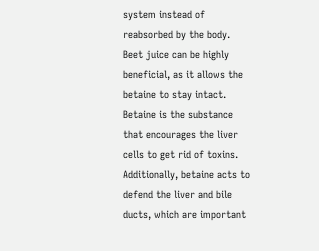system instead of reabsorbed by the body.
Beet juice can be highly beneficial, as it allows the betaine to stay intact. Betaine is the substance that encourages the liver cells to get rid of toxins.
Additionally, betaine acts to defend the liver and bile ducts, which are important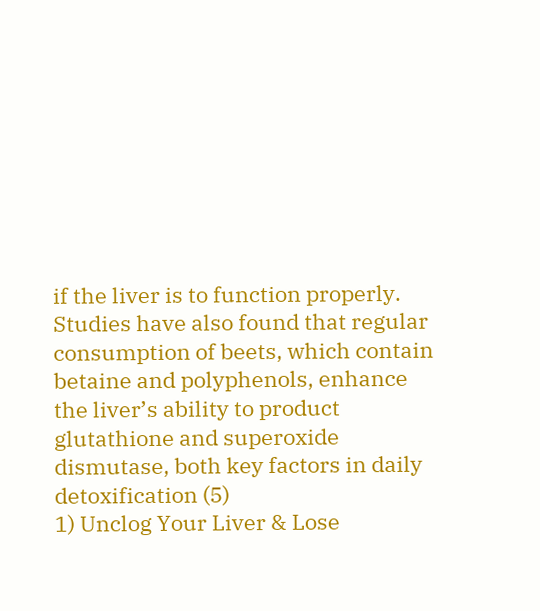if the liver is to function properly.
Studies have also found that regular consumption of beets, which contain betaine and polyphenols, enhance the liver’s ability to product glutathione and superoxide dismutase, both key factors in daily detoxification (5)
1) Unclog Your Liver & Lose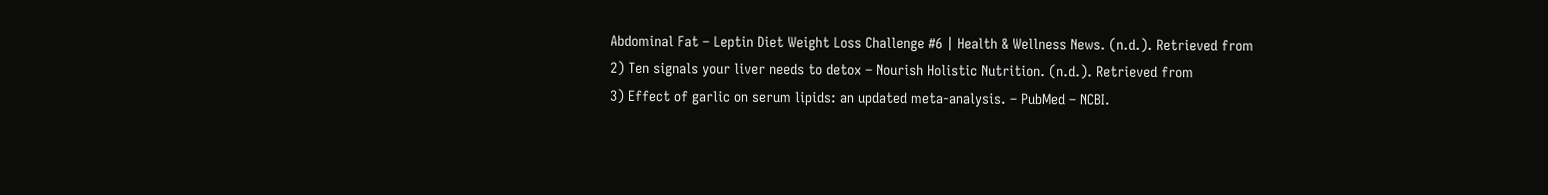Abdominal Fat – Leptin Diet Weight Loss Challenge #6 | Health & Wellness News. (n.d.). Retrieved from
2) Ten signals your liver needs to detox – Nourish Holistic Nutrition. (n.d.). Retrieved from
3) Effect of garlic on serum lipids: an updated meta-analysis. – PubMed – NCBI.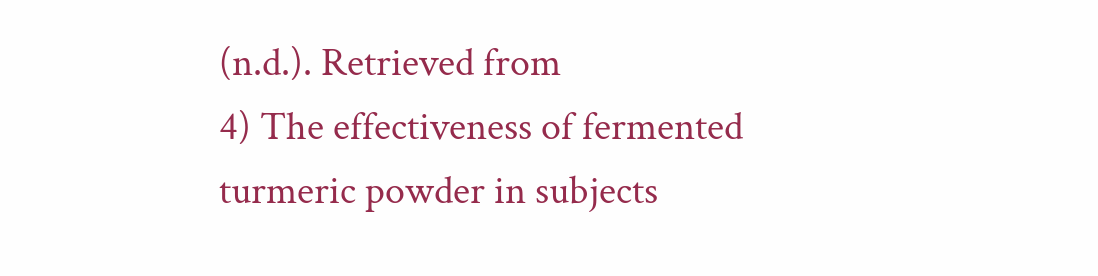(n.d.). Retrieved from
4) The effectiveness of fermented turmeric powder in subjects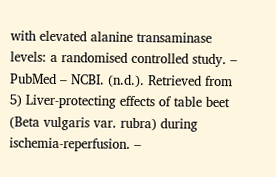with elevated alanine transaminase levels: a randomised controlled study. – PubMed – NCBI. (n.d.). Retrieved from
5) Liver-protecting effects of table beet (Beta vulgaris var. rubra) during ischemia-reperfusion. –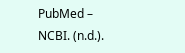PubMed – NCBI. (n.d.).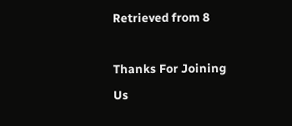Retrieved from 8

Thanks For Joining Us